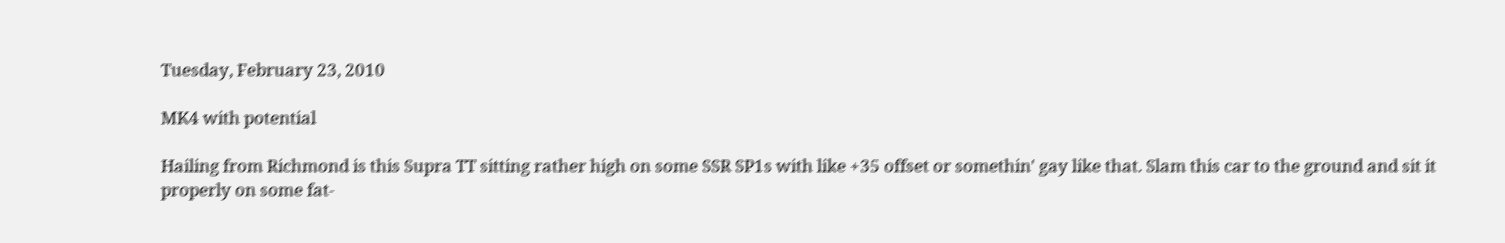Tuesday, February 23, 2010

MK4 with potential

Hailing from Richmond is this Supra TT sitting rather high on some SSR SP1s with like +35 offset or somethin' gay like that. Slam this car to the ground and sit it properly on some fat-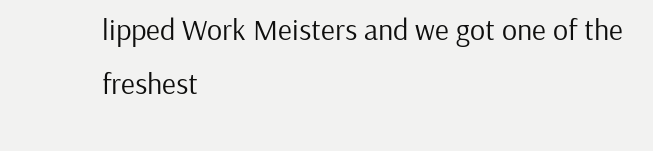lipped Work Meisters and we got one of the freshest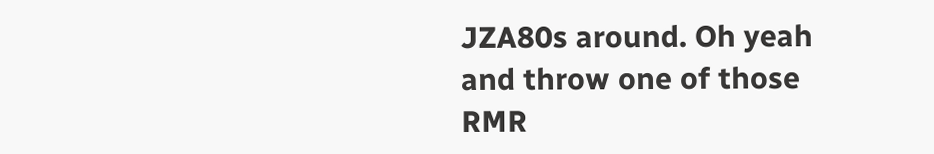JZA80s around. Oh yeah and throw one of those RMR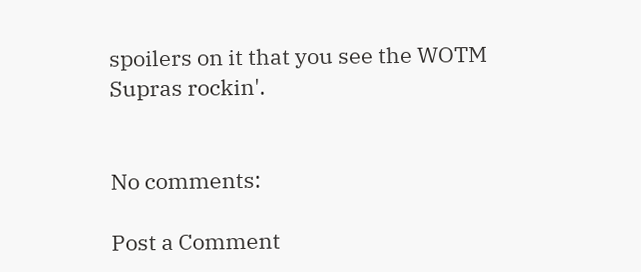spoilers on it that you see the WOTM Supras rockin'.


No comments:

Post a Comment